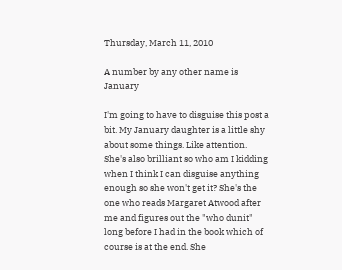Thursday, March 11, 2010

A number by any other name is January

I'm going to have to disguise this post a bit. My January daughter is a little shy about some things. Like attention. She's also brilliant so who am I kidding when I think I can disguise anything enough so she won't get it? She's the one who reads Margaret Atwood after me and figures out the "who dunit" long before I had in the book which of course is at the end. She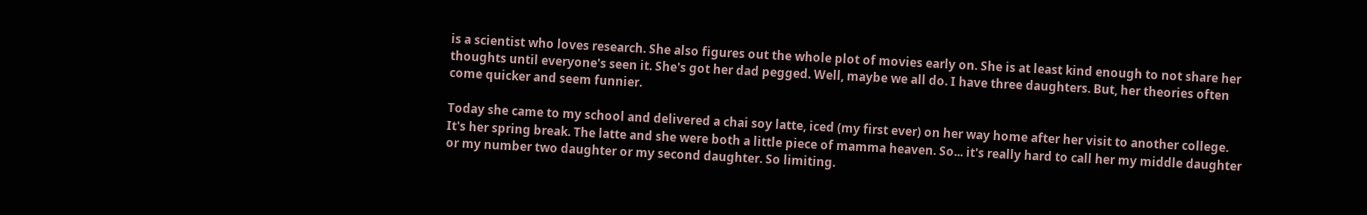is a scientist who loves research. She also figures out the whole plot of movies early on. She is at least kind enough to not share her thoughts until everyone's seen it. She's got her dad pegged. Well, maybe we all do. I have three daughters. But, her theories often come quicker and seem funnier.

Today she came to my school and delivered a chai soy latte, iced (my first ever) on her way home after her visit to another college. It's her spring break. The latte and she were both a little piece of mamma heaven. So... it's really hard to call her my middle daughter or my number two daughter or my second daughter. So limiting.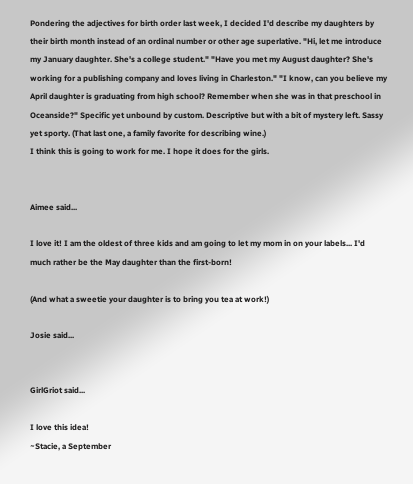Pondering the adjectives for birth order last week, I decided I'd describe my daughters by their birth month instead of an ordinal number or other age superlative. "Hi, let me introduce my January daughter. She's a college student." "Have you met my August daughter? She's working for a publishing company and loves living in Charleston." "I know, can you believe my April daughter is graduating from high school? Remember when she was in that preschool in Oceanside?" Specific yet unbound by custom. Descriptive but with a bit of mystery left. Sassy yet sporty. (That last one, a family favorite for describing wine.)
I think this is going to work for me. I hope it does for the girls.


Aimee said...

I love it! I am the oldest of three kids and am going to let my mom in on your labels... I'd much rather be the May daughter than the first-born!

(And what a sweetie your daughter is to bring you tea at work!)

Josie said...


GirlGriot said...

I love this idea!
~Stacie, a September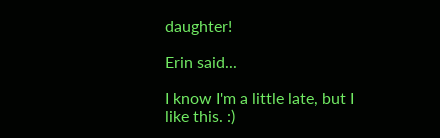daughter!

Erin said...

I know I'm a little late, but I like this. :)